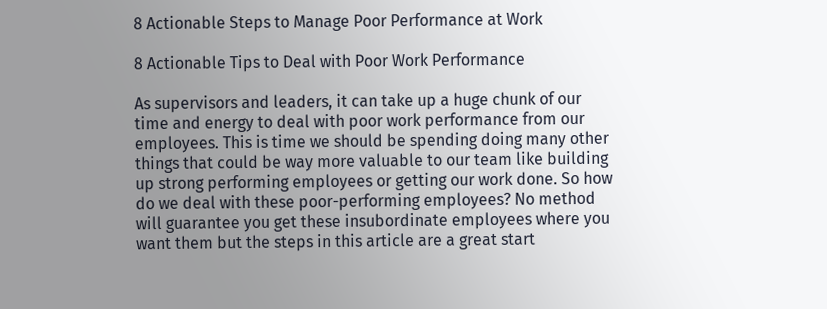8 Actionable Steps to Manage Poor Performance at Work

8 Actionable Tips to Deal with Poor Work Performance

As supervisors and leaders, it can take up a huge chunk of our time and energy to deal with poor work performance from our employees. This is time we should be spending doing many other things that could be way more valuable to our team like building up strong performing employees or getting our work done. So how do we deal with these poor-performing employees? No method will guarantee you get these insubordinate employees where you want them but the steps in this article are a great start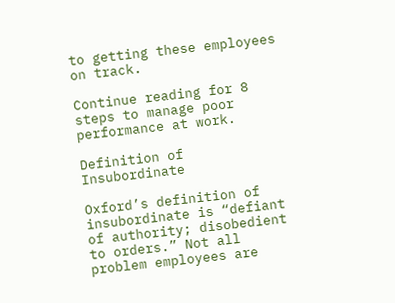to getting these employees on track.

Continue reading for 8 steps to manage poor performance at work.

Definition of Insubordinate

Oxford’s definition of insubordinate is “defiant of authority; disobedient to orders.” Not all problem employees are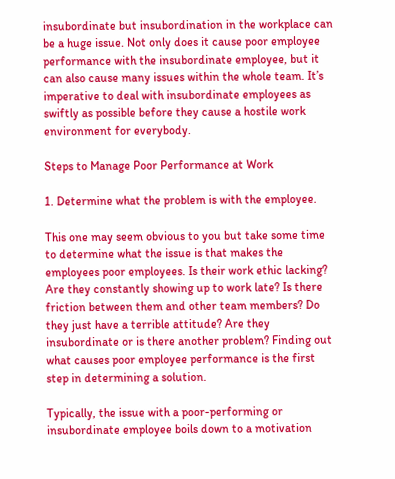insubordinate but insubordination in the workplace can be a huge issue. Not only does it cause poor employee performance with the insubordinate employee, but it can also cause many issues within the whole team. It’s imperative to deal with insubordinate employees as swiftly as possible before they cause a hostile work environment for everybody.

Steps to Manage Poor Performance at Work

1. Determine what the problem is with the employee.

This one may seem obvious to you but take some time to determine what the issue is that makes the employees poor employees. Is their work ethic lacking? Are they constantly showing up to work late? Is there friction between them and other team members? Do they just have a terrible attitude? Are they insubordinate or is there another problem? Finding out what causes poor employee performance is the first step in determining a solution.

Typically, the issue with a poor-performing or insubordinate employee boils down to a motivation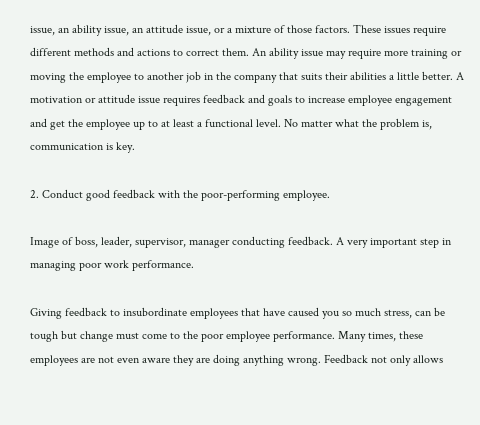issue, an ability issue, an attitude issue, or a mixture of those factors. These issues require different methods and actions to correct them. An ability issue may require more training or moving the employee to another job in the company that suits their abilities a little better. A motivation or attitude issue requires feedback and goals to increase employee engagement and get the employee up to at least a functional level. No matter what the problem is, communication is key.

2. Conduct good feedback with the poor-performing employee.

Image of boss, leader, supervisor, manager conducting feedback. A very important step in managing poor work performance.

Giving feedback to insubordinate employees that have caused you so much stress, can be tough but change must come to the poor employee performance. Many times, these employees are not even aware they are doing anything wrong. Feedback not only allows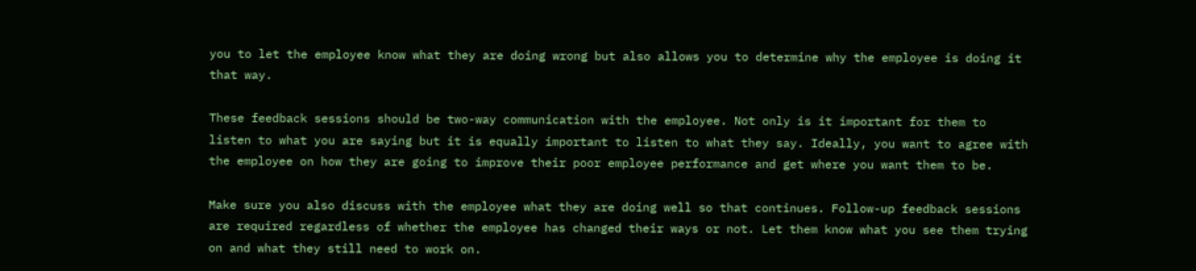you to let the employee know what they are doing wrong but also allows you to determine why the employee is doing it that way.

These feedback sessions should be two-way communication with the employee. Not only is it important for them to listen to what you are saying but it is equally important to listen to what they say. Ideally, you want to agree with the employee on how they are going to improve their poor employee performance and get where you want them to be.

Make sure you also discuss with the employee what they are doing well so that continues. Follow-up feedback sessions are required regardless of whether the employee has changed their ways or not. Let them know what you see them trying on and what they still need to work on.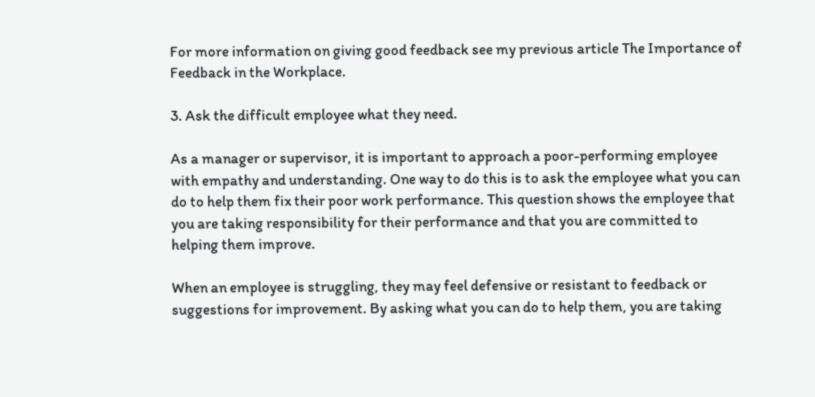For more information on giving good feedback see my previous article The Importance of Feedback in the Workplace.

3. Ask the difficult employee what they need.

As a manager or supervisor, it is important to approach a poor-performing employee with empathy and understanding. One way to do this is to ask the employee what you can do to help them fix their poor work performance. This question shows the employee that you are taking responsibility for their performance and that you are committed to helping them improve.

When an employee is struggling, they may feel defensive or resistant to feedback or suggestions for improvement. By asking what you can do to help them, you are taking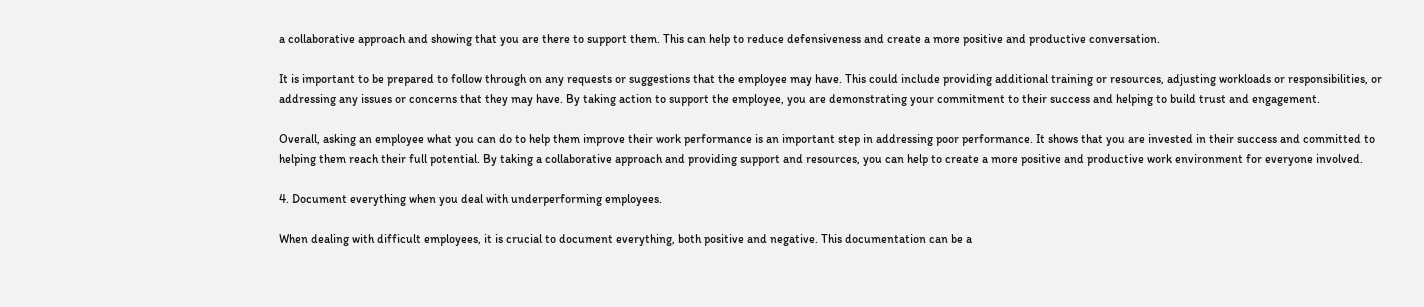a collaborative approach and showing that you are there to support them. This can help to reduce defensiveness and create a more positive and productive conversation.

It is important to be prepared to follow through on any requests or suggestions that the employee may have. This could include providing additional training or resources, adjusting workloads or responsibilities, or addressing any issues or concerns that they may have. By taking action to support the employee, you are demonstrating your commitment to their success and helping to build trust and engagement.

Overall, asking an employee what you can do to help them improve their work performance is an important step in addressing poor performance. It shows that you are invested in their success and committed to helping them reach their full potential. By taking a collaborative approach and providing support and resources, you can help to create a more positive and productive work environment for everyone involved.

4. Document everything when you deal with underperforming employees.

When dealing with difficult employees, it is crucial to document everything, both positive and negative. This documentation can be a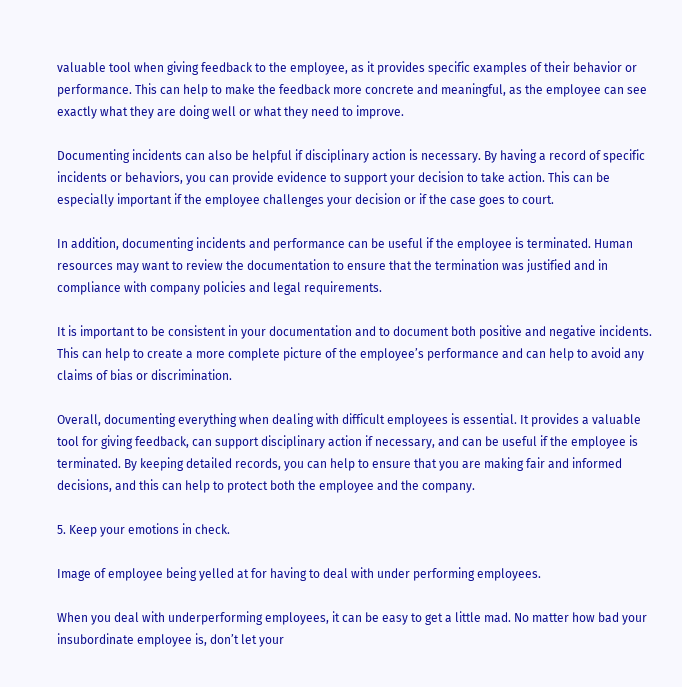valuable tool when giving feedback to the employee, as it provides specific examples of their behavior or performance. This can help to make the feedback more concrete and meaningful, as the employee can see exactly what they are doing well or what they need to improve.

Documenting incidents can also be helpful if disciplinary action is necessary. By having a record of specific incidents or behaviors, you can provide evidence to support your decision to take action. This can be especially important if the employee challenges your decision or if the case goes to court.

In addition, documenting incidents and performance can be useful if the employee is terminated. Human resources may want to review the documentation to ensure that the termination was justified and in compliance with company policies and legal requirements.

It is important to be consistent in your documentation and to document both positive and negative incidents. This can help to create a more complete picture of the employee’s performance and can help to avoid any claims of bias or discrimination.

Overall, documenting everything when dealing with difficult employees is essential. It provides a valuable tool for giving feedback, can support disciplinary action if necessary, and can be useful if the employee is terminated. By keeping detailed records, you can help to ensure that you are making fair and informed decisions, and this can help to protect both the employee and the company.

5. Keep your emotions in check.

Image of employee being yelled at for having to deal with under performing employees.

When you deal with underperforming employees, it can be easy to get a little mad. No matter how bad your insubordinate employee is, don’t let your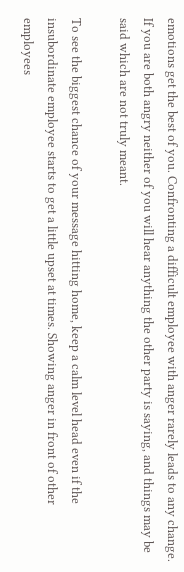emotions get the best of you. Confronting a difficult employee with anger rarely leads to any change. If you are both angry neither of you will hear anything the other party is saying, and things may be said which are not truly meant.

To see the biggest chance of your message hitting home, keep a calm level head even if the insubordinate employee starts to get a little upset at times. Showing anger in front of other employees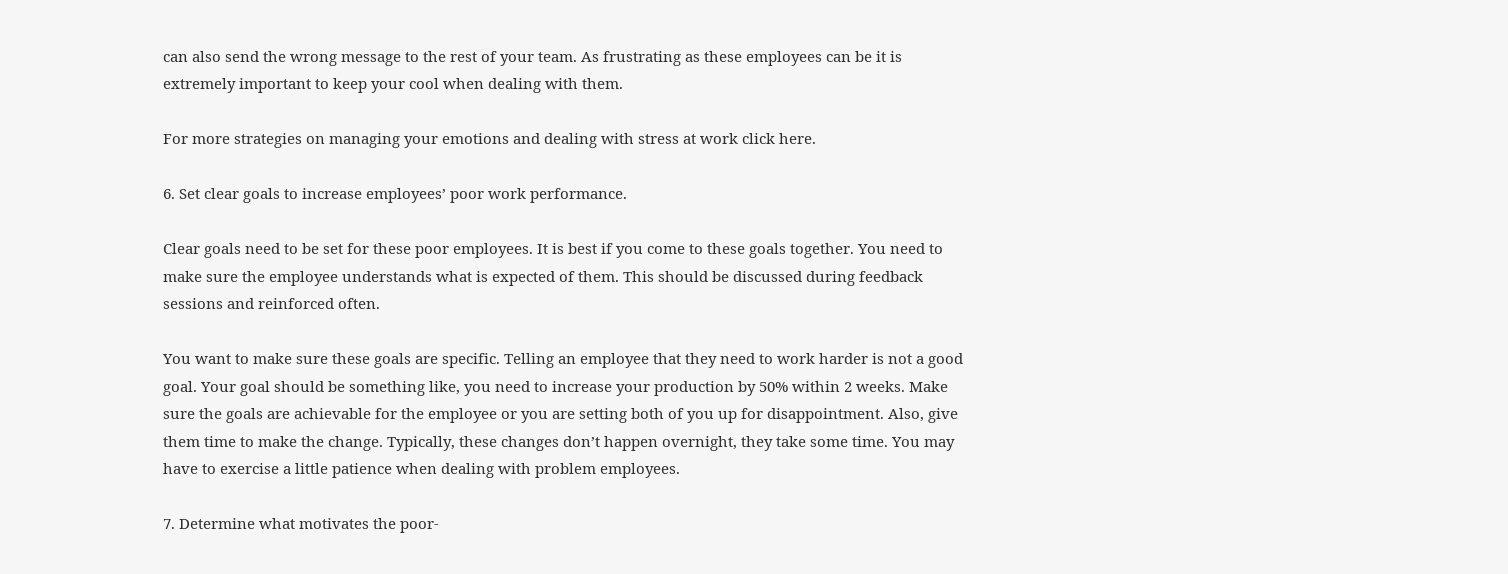can also send the wrong message to the rest of your team. As frustrating as these employees can be it is extremely important to keep your cool when dealing with them.

For more strategies on managing your emotions and dealing with stress at work click here.

6. Set clear goals to increase employees’ poor work performance.

Clear goals need to be set for these poor employees. It is best if you come to these goals together. You need to make sure the employee understands what is expected of them. This should be discussed during feedback sessions and reinforced often.

You want to make sure these goals are specific. Telling an employee that they need to work harder is not a good goal. Your goal should be something like, you need to increase your production by 50% within 2 weeks. Make sure the goals are achievable for the employee or you are setting both of you up for disappointment. Also, give them time to make the change. Typically, these changes don’t happen overnight, they take some time. You may have to exercise a little patience when dealing with problem employees.

7. Determine what motivates the poor-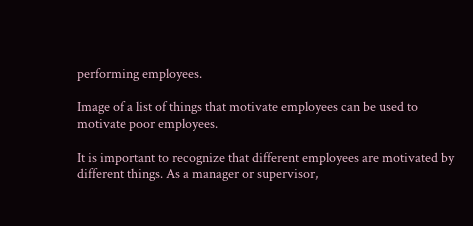performing employees.

Image of a list of things that motivate employees can be used to motivate poor employees.

It is important to recognize that different employees are motivated by different things. As a manager or supervisor,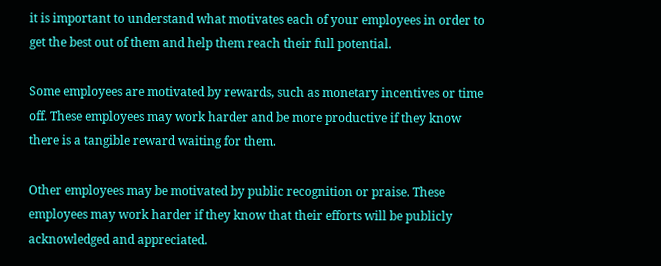it is important to understand what motivates each of your employees in order to get the best out of them and help them reach their full potential.

Some employees are motivated by rewards, such as monetary incentives or time off. These employees may work harder and be more productive if they know there is a tangible reward waiting for them.

Other employees may be motivated by public recognition or praise. These employees may work harder if they know that their efforts will be publicly acknowledged and appreciated.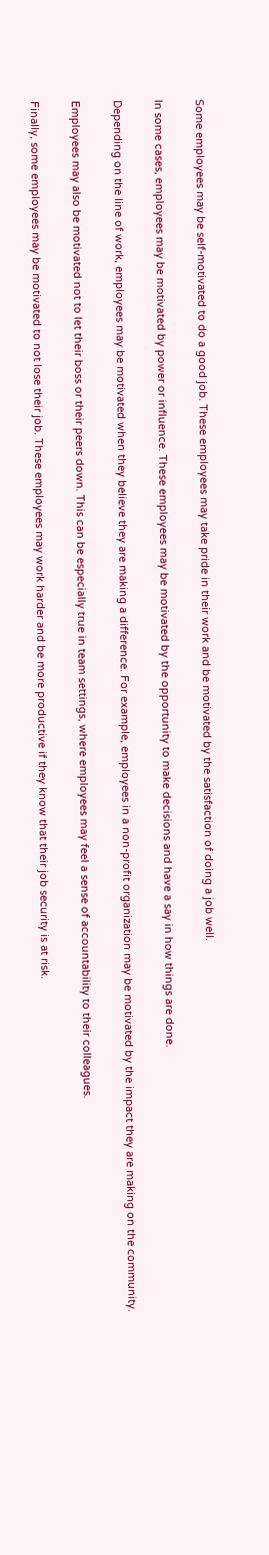Some employees may be self-motivated to do a good job. These employees may take pride in their work and be motivated by the satisfaction of doing a job well.

In some cases, employees may be motivated by power or influence. These employees may be motivated by the opportunity to make decisions and have a say in how things are done.

Depending on the line of work, employees may be motivated when they believe they are making a difference. For example, employees in a non-profit organization may be motivated by the impact they are making on the community.

Employees may also be motivated not to let their boss or their peers down. This can be especially true in team settings, where employees may feel a sense of accountability to their colleagues.

Finally, some employees may be motivated to not lose their job. These employees may work harder and be more productive if they know that their job security is at risk.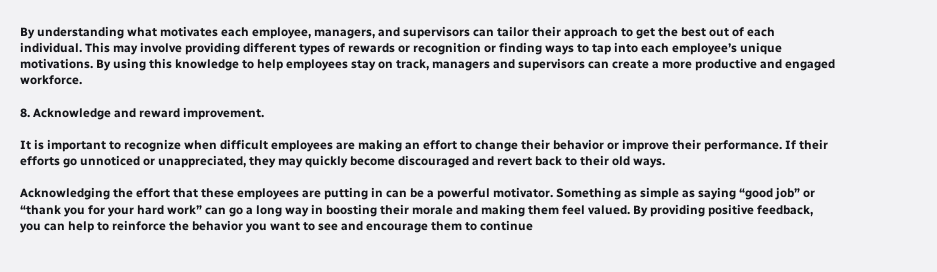By understanding what motivates each employee, managers, and supervisors can tailor their approach to get the best out of each individual. This may involve providing different types of rewards or recognition or finding ways to tap into each employee’s unique motivations. By using this knowledge to help employees stay on track, managers and supervisors can create a more productive and engaged workforce.

8. Acknowledge and reward improvement.

It is important to recognize when difficult employees are making an effort to change their behavior or improve their performance. If their efforts go unnoticed or unappreciated, they may quickly become discouraged and revert back to their old ways.

Acknowledging the effort that these employees are putting in can be a powerful motivator. Something as simple as saying “good job” or “thank you for your hard work” can go a long way in boosting their morale and making them feel valued. By providing positive feedback, you can help to reinforce the behavior you want to see and encourage them to continue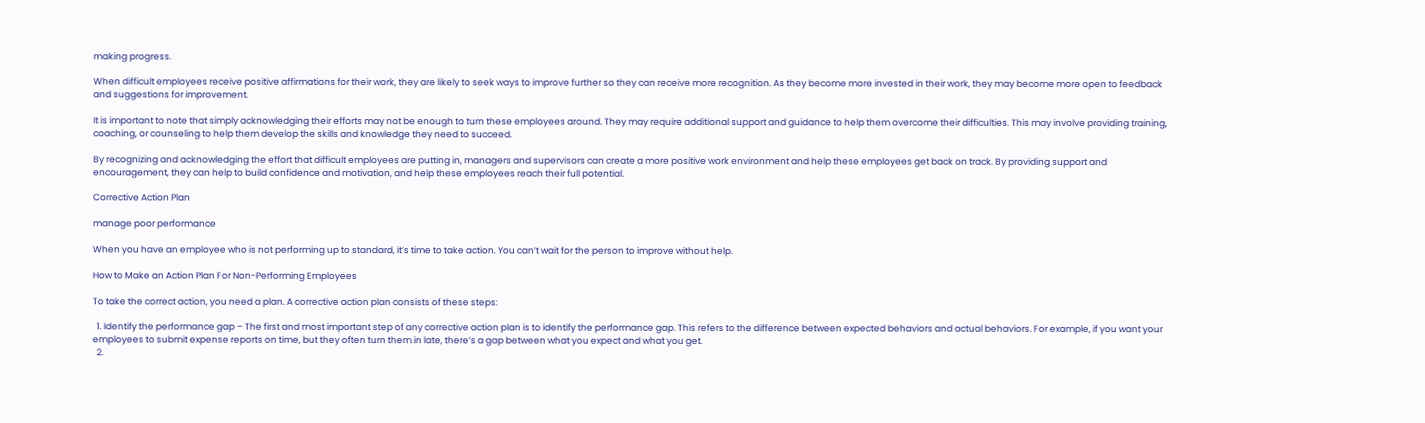making progress.

When difficult employees receive positive affirmations for their work, they are likely to seek ways to improve further so they can receive more recognition. As they become more invested in their work, they may become more open to feedback and suggestions for improvement.

It is important to note that simply acknowledging their efforts may not be enough to turn these employees around. They may require additional support and guidance to help them overcome their difficulties. This may involve providing training, coaching, or counseling to help them develop the skills and knowledge they need to succeed.

By recognizing and acknowledging the effort that difficult employees are putting in, managers and supervisors can create a more positive work environment and help these employees get back on track. By providing support and encouragement, they can help to build confidence and motivation, and help these employees reach their full potential.

Corrective Action Plan

manage poor performance

When you have an employee who is not performing up to standard, it’s time to take action. You can’t wait for the person to improve without help.

How to Make an Action Plan For Non-Performing Employees

To take the correct action, you need a plan. A corrective action plan consists of these steps:

  1. Identify the performance gap – The first and most important step of any corrective action plan is to identify the performance gap. This refers to the difference between expected behaviors and actual behaviors. For example, if you want your employees to submit expense reports on time, but they often turn them in late, there’s a gap between what you expect and what you get.
  2.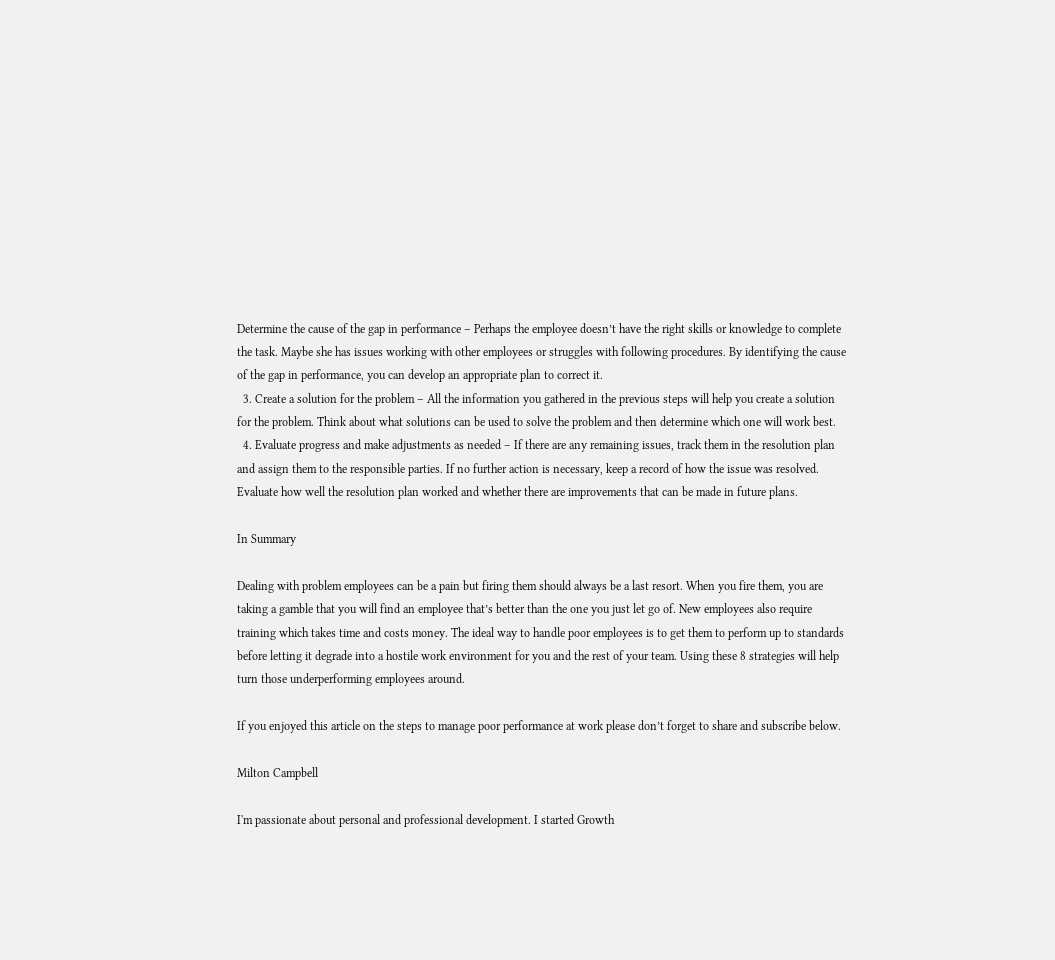Determine the cause of the gap in performance – Perhaps the employee doesn’t have the right skills or knowledge to complete the task. Maybe she has issues working with other employees or struggles with following procedures. By identifying the cause of the gap in performance, you can develop an appropriate plan to correct it.
  3. Create a solution for the problem – All the information you gathered in the previous steps will help you create a solution for the problem. Think about what solutions can be used to solve the problem and then determine which one will work best.
  4. Evaluate progress and make adjustments as needed – If there are any remaining issues, track them in the resolution plan and assign them to the responsible parties. If no further action is necessary, keep a record of how the issue was resolved. Evaluate how well the resolution plan worked and whether there are improvements that can be made in future plans.

In Summary

Dealing with problem employees can be a pain but firing them should always be a last resort. When you fire them, you are taking a gamble that you will find an employee that’s better than the one you just let go of. New employees also require training which takes time and costs money. The ideal way to handle poor employees is to get them to perform up to standards before letting it degrade into a hostile work environment for you and the rest of your team. Using these 8 strategies will help turn those underperforming employees around.

If you enjoyed this article on the steps to manage poor performance at work please don’t forget to share and subscribe below.

Milton Campbell

I'm passionate about personal and professional development. I started Growth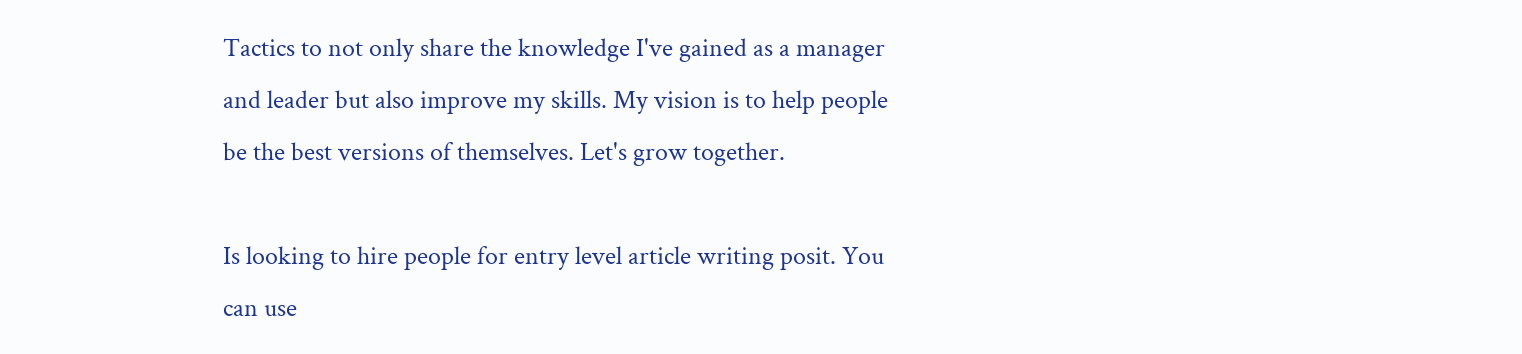Tactics to not only share the knowledge I've gained as a manager and leader but also improve my skills. My vision is to help people be the best versions of themselves. Let's grow together.

Is looking to hire people for entry level article writing posit. You can use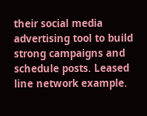their social media advertising tool to build strong campaigns and schedule posts. Leased line network example.